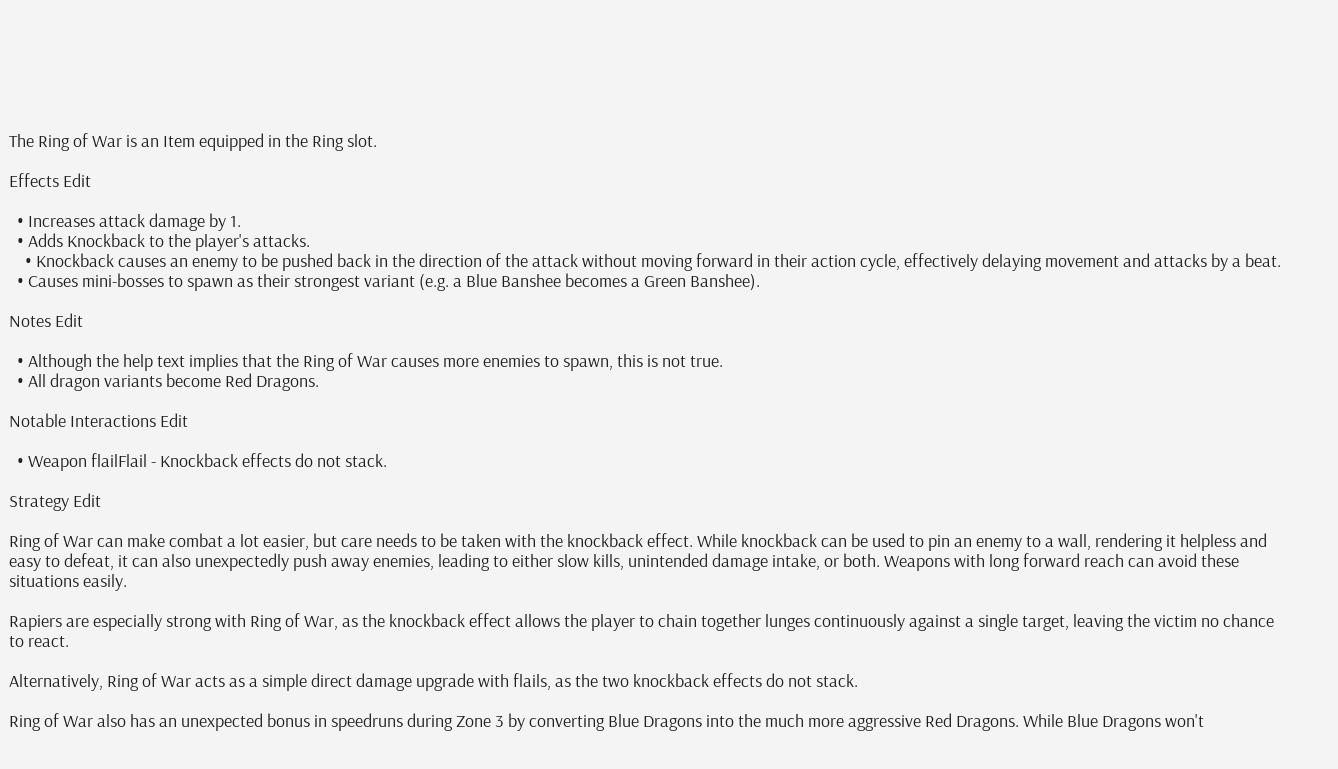The Ring of War is an Item equipped in the Ring slot.

Effects Edit

  • Increases attack damage by 1.
  • Adds Knockback to the player's attacks.
    • Knockback causes an enemy to be pushed back in the direction of the attack without moving forward in their action cycle, effectively delaying movement and attacks by a beat.
  • Causes mini-bosses to spawn as their strongest variant (e.g. a Blue Banshee becomes a Green Banshee).

Notes Edit

  • Although the help text implies that the Ring of War causes more enemies to spawn, this is not true.
  • All dragon variants become Red Dragons.

Notable Interactions Edit

  • Weapon flailFlail - Knockback effects do not stack.

Strategy Edit

Ring of War can make combat a lot easier, but care needs to be taken with the knockback effect. While knockback can be used to pin an enemy to a wall, rendering it helpless and easy to defeat, it can also unexpectedly push away enemies, leading to either slow kills, unintended damage intake, or both. Weapons with long forward reach can avoid these situations easily.

Rapiers are especially strong with Ring of War, as the knockback effect allows the player to chain together lunges continuously against a single target, leaving the victim no chance to react.

Alternatively, Ring of War acts as a simple direct damage upgrade with flails, as the two knockback effects do not stack.

Ring of War also has an unexpected bonus in speedruns during Zone 3 by converting Blue Dragons into the much more aggressive Red Dragons. While Blue Dragons won't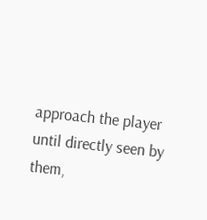approach the player until directly seen by them,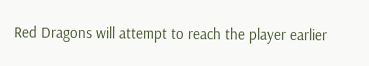Red Dragons will attempt to reach the player earlier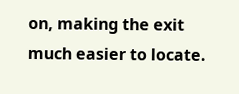on, making the exit much easier to locate.